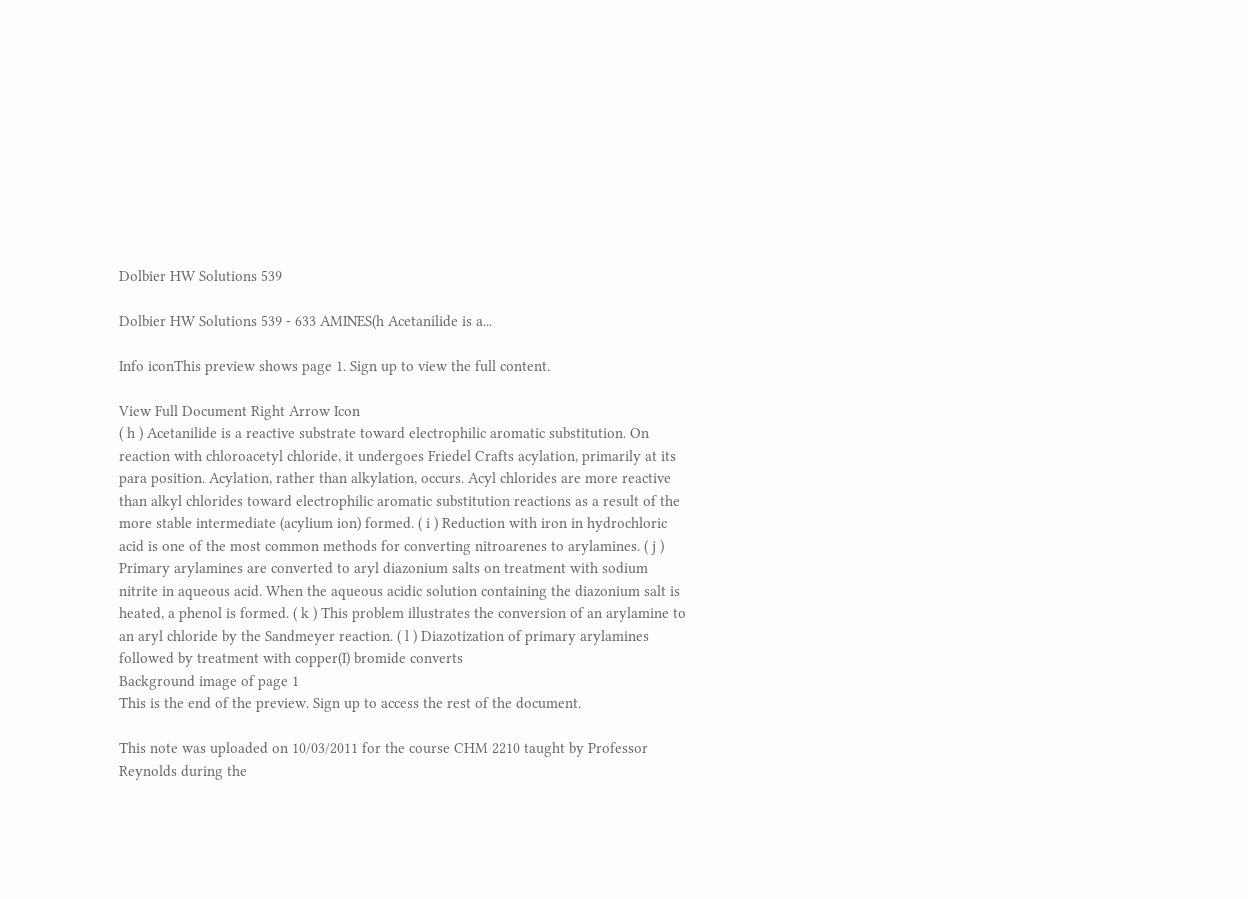Dolbier HW Solutions 539

Dolbier HW Solutions 539 - 633 AMINES(h Acetanilide is a...

Info iconThis preview shows page 1. Sign up to view the full content.

View Full Document Right Arrow Icon
( h ) Acetanilide is a reactive substrate toward electrophilic aromatic substitution. On reaction with chloroacetyl chloride, it undergoes Friedel Crafts acylation, primarily at its para position. Acylation, rather than alkylation, occurs. Acyl chlorides are more reactive than alkyl chlorides toward electrophilic aromatic substitution reactions as a result of the more stable intermediate (acylium ion) formed. ( i ) Reduction with iron in hydrochloric acid is one of the most common methods for converting nitroarenes to arylamines. ( j ) Primary arylamines are converted to aryl diazonium salts on treatment with sodium nitrite in aqueous acid. When the aqueous acidic solution containing the diazonium salt is heated, a phenol is formed. ( k ) This problem illustrates the conversion of an arylamine to an aryl chloride by the Sandmeyer reaction. ( l ) Diazotization of primary arylamines followed by treatment with copper(I) bromide converts
Background image of page 1
This is the end of the preview. Sign up to access the rest of the document.

This note was uploaded on 10/03/2011 for the course CHM 2210 taught by Professor Reynolds during the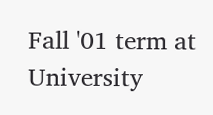Fall '01 term at University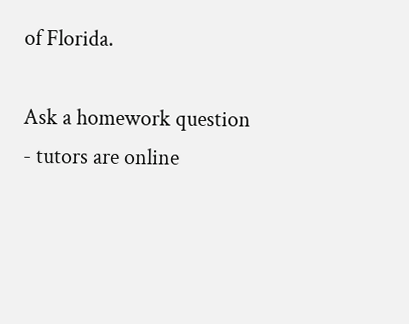of Florida.

Ask a homework question - tutors are online